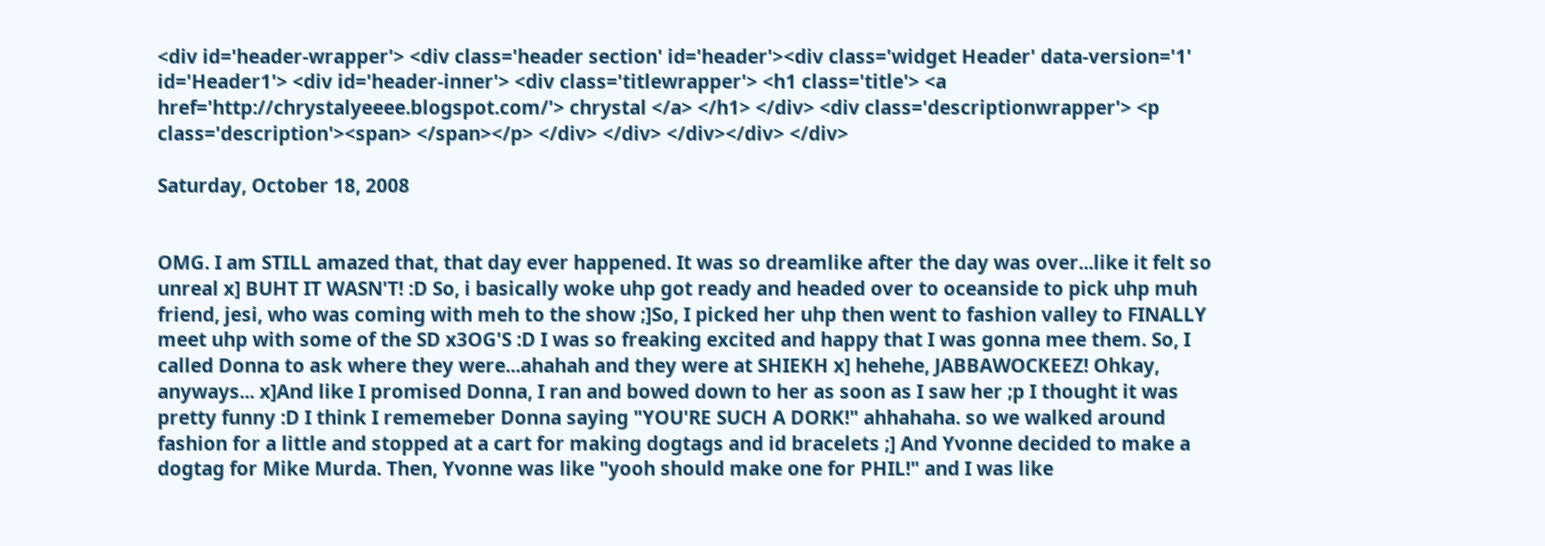<div id='header-wrapper'> <div class='header section' id='header'><div class='widget Header' data-version='1' id='Header1'> <div id='header-inner'> <div class='titlewrapper'> <h1 class='title'> <a href='http://chrystalyeeee.blogspot.com/'> chrystal </a> </h1> </div> <div class='descriptionwrapper'> <p class='description'><span> </span></p> </div> </div> </div></div> </div>

Saturday, October 18, 2008


OMG. I am STILL amazed that, that day ever happened. It was so dreamlike after the day was over...like it felt so unreal x] BUHT IT WASN'T! :D So, i basically woke uhp got ready and headed over to oceanside to pick uhp muh friend, jesi, who was coming with meh to the show ;]So, I picked her uhp then went to fashion valley to FINALLY meet uhp with some of the SD x3OG'S :D I was so freaking excited and happy that I was gonna mee them. So, I called Donna to ask where they were...ahahah and they were at SHIEKH x] hehehe, JABBAWOCKEEZ! Ohkay, anyways... x]And like I promised Donna, I ran and bowed down to her as soon as I saw her ;p I thought it was pretty funny :D I think I rememeber Donna saying "YOU'RE SUCH A DORK!" ahhahaha. so we walked around fashion for a little and stopped at a cart for making dogtags and id bracelets ;] And Yvonne decided to make a dogtag for Mike Murda. Then, Yvonne was like "yooh should make one for PHIL!" and I was like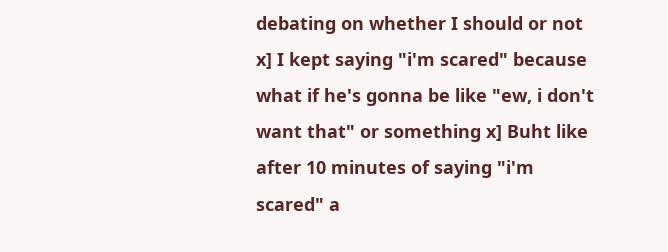debating on whether I should or not x] I kept saying "i'm scared" because what if he's gonna be like "ew, i don't want that" or something x] Buht like after 10 minutes of saying "i'm scared" a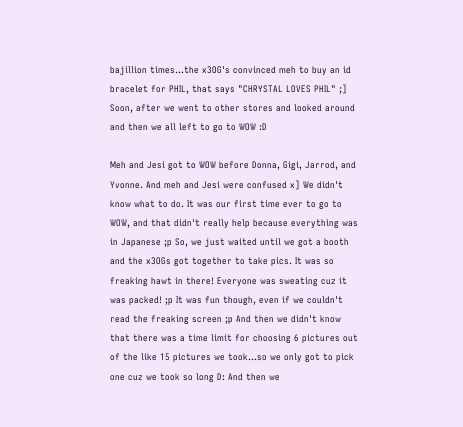bajillion times...the x3OG's convinced meh to buy an id bracelet for PHIL, that says "CHRYSTAL LOVES PHIL" ;] Soon, after we went to other stores and looked around and then we all left to go to WOW :D

Meh and Jesi got to WOW before Donna, Gigi, Jarrod, and Yvonne. And meh and Jesi were confused x] We didn't know what to do. It was our first time ever to go to WOW, and that didn't really help because everything was in Japanese ;p So, we just waited until we got a booth and the x3OGs got together to take pics. It was so freaking hawt in there! Everyone was sweating cuz it was packed! ;p It was fun though, even if we couldn't read the freaking screen ;p And then we didn't know that there was a time limit for choosing 6 pictures out of the like 15 pictures we took...so we only got to pick one cuz we took so long D: And then we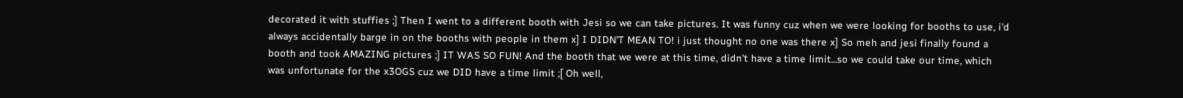decorated it with stuffies ;] Then I went to a different booth with Jesi so we can take pictures. It was funny cuz when we were looking for booths to use, i'd always accidentally barge in on the booths with people in them x] I DIDN'T MEAN TO! i just thought no one was there x] So meh and jesi finally found a booth and took AMAZING pictures ;] IT WAS SO FUN! And the booth that we were at this time, didn't have a time limit...so we could take our time, which was unfortunate for the x3OGS cuz we DID have a time limit ;[ Oh well,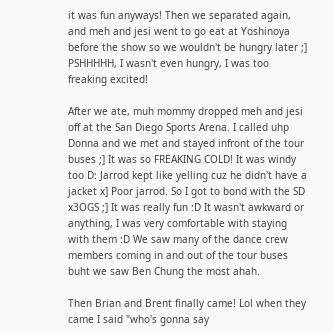it was fun anyways! Then we separated again, and meh and jesi went to go eat at Yoshinoya before the show so we wouldn't be hungry later ;] PSHHHHH, I wasn't even hungry, I was too freaking excited!

After we ate, muh mommy dropped meh and jesi off at the San Diego Sports Arena. I called uhp Donna and we met and stayed infront of the tour buses ;] It was so FREAKING COLD! It was windy too D: Jarrod kept like yelling cuz he didn't have a jacket x] Poor jarrod. So I got to bond with the SD x3OGS ;] It was really fun :D It wasn't awkward or anything, I was very comfortable with staying with them :D We saw many of the dance crew members coming in and out of the tour buses buht we saw Ben Chung the most ahah.

Then Brian and Brent finally came! Lol when they came I said "who's gonna say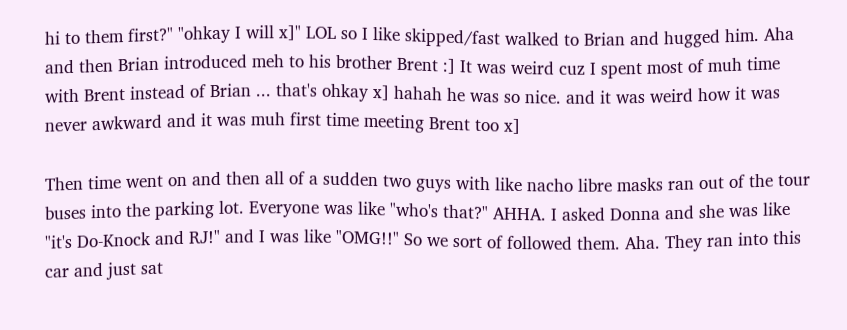hi to them first?" "ohkay I will x]" LOL so I like skipped/fast walked to Brian and hugged him. Aha and then Brian introduced meh to his brother Brent :] It was weird cuz I spent most of muh time with Brent instead of Brian ... that's ohkay x] hahah he was so nice. and it was weird how it was never awkward and it was muh first time meeting Brent too x]

Then time went on and then all of a sudden two guys with like nacho libre masks ran out of the tour buses into the parking lot. Everyone was like "who's that?" AHHA. I asked Donna and she was like "it's Do-Knock and RJ!" and I was like "OMG!!" So we sort of followed them. Aha. They ran into this car and just sat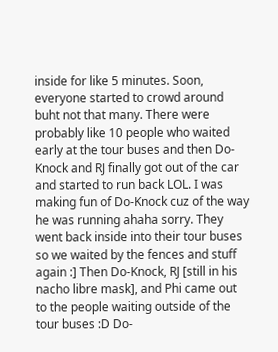inside for like 5 minutes. Soon, everyone started to crowd around buht not that many. There were probably like 10 people who waited early at the tour buses and then Do-Knock and RJ finally got out of the car and started to run back LOL. I was making fun of Do-Knock cuz of the way he was running ahaha sorry. They went back inside into their tour buses so we waited by the fences and stuff again :] Then Do-Knock, RJ [still in his nacho libre mask], and Phi came out to the people waiting outside of the tour buses :D Do-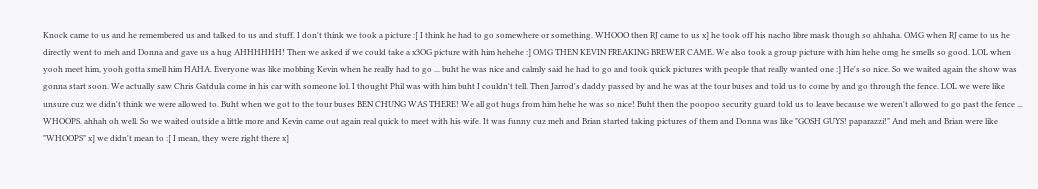Knock came to us and he remembered us and talked to us and stuff. I don't think we took a picture :[ I think he had to go somewhere or something. WHOOO then RJ came to us x] he took off his nacho libre mask though so ahhaha. OMG when RJ came to us he directly went to meh and Donna and gave us a hug AHHHHHH! Then we asked if we could take a x3OG picture with him hehehe :] OMG THEN KEVIN FREAKING BREWER CAME. We also took a group picture with him hehe omg he smells so good. LOL when yooh meet him, yooh gotta smell him HAHA. Everyone was like mobbing Kevin when he really had to go ... buht he was nice and calmly said he had to go and took quick pictures with people that really wanted one :] He's so nice. So we waited again the show was gonna start soon. We actually saw Chris Gatdula come in his car with someone lol. I thought Phil was with him buht I couldn't tell. Then Jarrod's daddy passed by and he was at the tour buses and told us to come by and go through the fence. LOL we were like unsure cuz we didn't think we were allowed to. Buht when we got to the tour buses BEN CHUNG WAS THERE! We all got hugs from him hehe he was so nice! Buht then the poopoo security guard told us to leave because we weren't allowed to go past the fence ... WHOOPS. ahhah oh well. So we waited outside a little more and Kevin came out again real quick to meet with his wife. It was funny cuz meh and Brian started taking pictures of them and Donna was like "GOSH GUYS! paparazzi!" And meh and Brian were like "WHOOPS" x] we didn't mean to :[ I mean, they were right there x]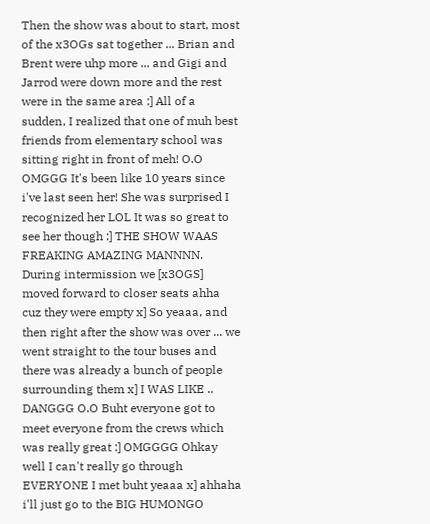Then the show was about to start, most of the x3OGs sat together ... Brian and Brent were uhp more ... and Gigi and Jarrod were down more and the rest were in the same area :] All of a sudden, I realized that one of muh best friends from elementary school was sitting right in front of meh! O.O OMGGG It's been like 10 years since i've last seen her! She was surprised I recognized her LOL It was so great to see her though :] THE SHOW WAAS FREAKING AMAZING MANNNN. During intermission we [x3OGS] moved forward to closer seats ahha cuz they were empty x] So yeaaa, and then right after the show was over ... we went straight to the tour buses and there was already a bunch of people surrounding them x] I WAS LIKE .. DANGGG O.O Buht everyone got to meet everyone from the crews which was really great :] OMGGGG Ohkay well I can't really go through EVERYONE I met buht yeaaa x] ahhaha i'll just go to the BIG HUMONGO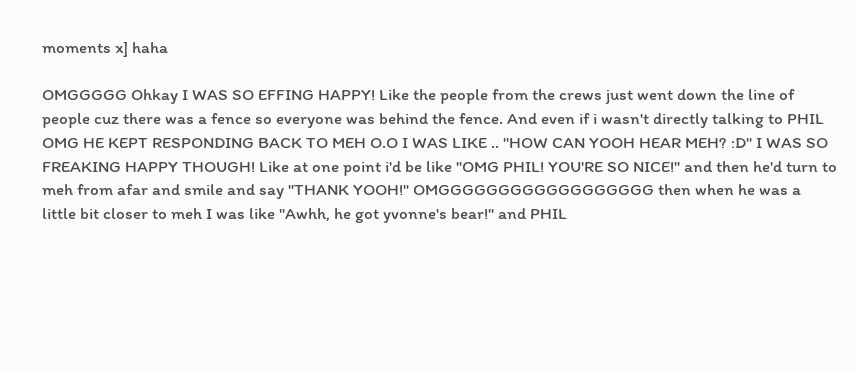moments x] haha

OMGGGGG Ohkay I WAS SO EFFING HAPPY! Like the people from the crews just went down the line of people cuz there was a fence so everyone was behind the fence. And even if i wasn't directly talking to PHIL OMG HE KEPT RESPONDING BACK TO MEH O.O I WAS LIKE .. "HOW CAN YOOH HEAR MEH? :D" I WAS SO FREAKING HAPPY THOUGH! Like at one point i'd be like "OMG PHIL! YOU'RE SO NICE!" and then he'd turn to meh from afar and smile and say "THANK YOOH!" OMGGGGGGGGGGGGGGGGGG then when he was a little bit closer to meh I was like "Awhh, he got yvonne's bear!" and PHIL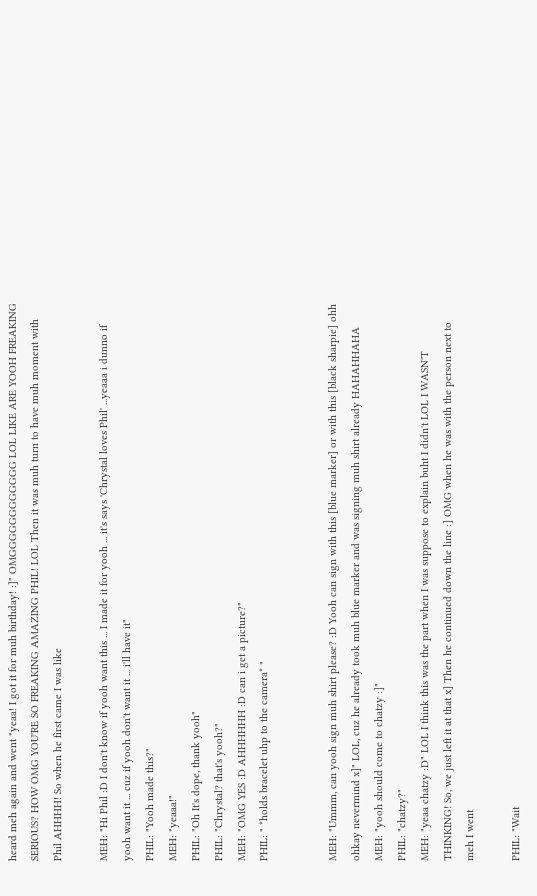heard meh again and went "yeaa! I got it for muh birthday! :]" OMGGGGGGGGGGGG LOL LIKE ARE YOOH FREAKING SERIOUS? HOW OMG YOU'RE SO FREAKING AMAZING PHIL! LOL Then it was muh turn to have muh moment with Phil AHHHH! So when he first came I was like

MEH: "Hi Phil :D I don't know if yooh want this ... I made it for yooh ... it's says 'Chrystal loves Phil' ...yeaaa i dunno if yooh want it ... cuz if yooh don't want it ... i'll have it"
PHIL: "Yooh made this?"
MEH: "yeaaa!"
PHIL: "Oh It's dope, thank yooh"
PHIL: "Chrystal? that's yooh?"
MEH: "OMG YES :D AHHHHHH :D can i get a picture?"
PHIL: " *holds bracelet uhp to the camera* "


MEH: "Ummm, can yooh sign muh shirt please? :D Yooh can sign with this [blue marker] or with this [black sharpie] ohh ohkay nevermind x]" LOL, cuz he already took muh blue marker and was signing muh shirt already HAHAHHAHA
MEH: "yooh should come to chatzy :]"
PHIL: "chatzy?"
MEH: "yeaa chatzy :D" LOL I think this was the part when I was suppose to explain buht I didn't LOL I WASN'T THINKING! So, we just left it at that x] Then he continued down the line :] OMG when he was with the person next to meh I went

PHIL: "Wait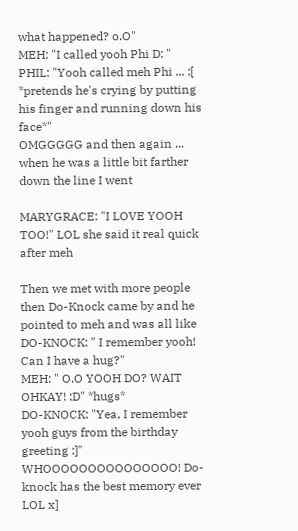what happened? o.O"
MEH: "I called yooh Phi D: "
PHIL: "Yooh called meh Phi ... :[ *pretends he's crying by putting his finger and running down his face*"
OMGGGGG and then again ... when he was a little bit farther down the line I went

MARYGRACE: "I LOVE YOOH TOO!" LOL she said it real quick after meh

Then we met with more people then Do-Knock came by and he pointed to meh and was all like
DO-KNOCK: " I remember yooh! Can I have a hug?"
MEH: " O.O YOOH DO? WAIT OHKAY! :D" *hugs*
DO-KNOCK: "Yea, I remember yooh guys from the birthday greeting :]"
WHOOOOOOOOOOOOOOO! Do-knock has the best memory ever LOL x]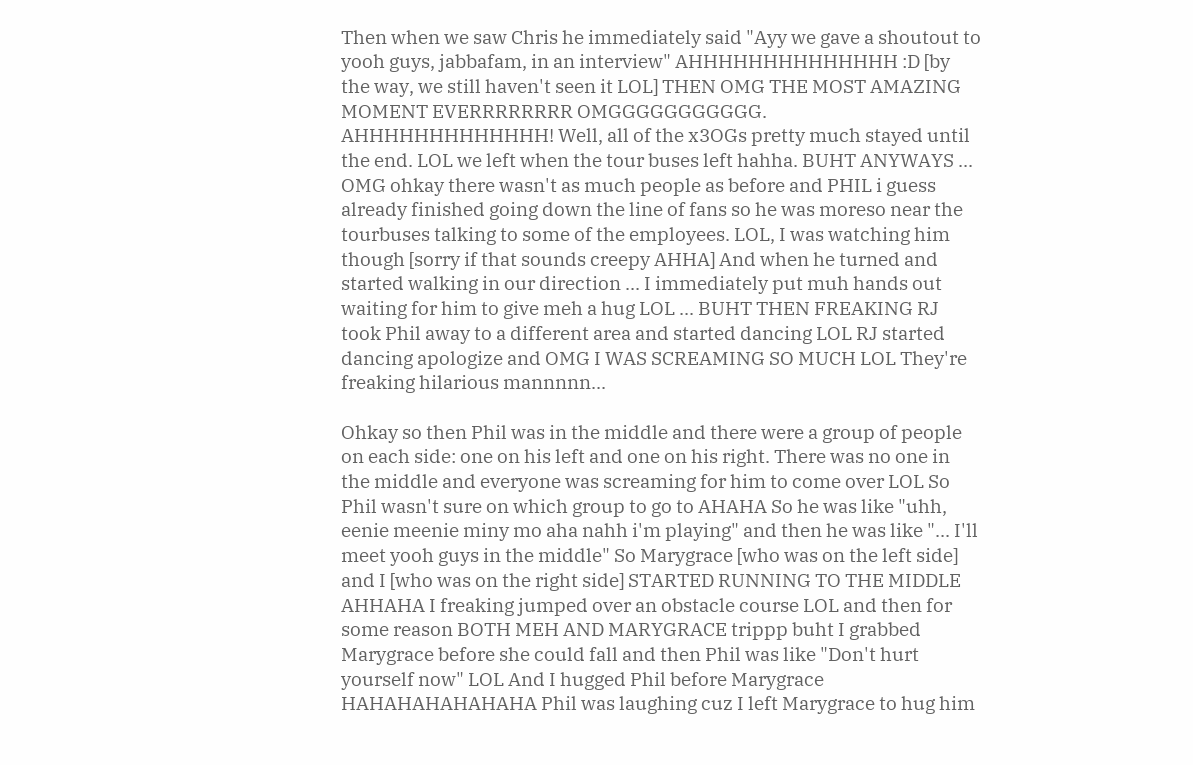Then when we saw Chris he immediately said "Ayy we gave a shoutout to yooh guys, jabbafam, in an interview" AHHHHHHHHHHHHHH :D [by the way, we still haven't seen it LOL] THEN OMG THE MOST AMAZING MOMENT EVERRRRRRRR OMGGGGGGGGGGG. AHHHHHHHHHHHHH! Well, all of the x3OGs pretty much stayed until the end. LOL we left when the tour buses left hahha. BUHT ANYWAYS ... OMG ohkay there wasn't as much people as before and PHIL i guess already finished going down the line of fans so he was moreso near the tourbuses talking to some of the employees. LOL, I was watching him though [sorry if that sounds creepy AHHA] And when he turned and started walking in our direction ... I immediately put muh hands out waiting for him to give meh a hug LOL ... BUHT THEN FREAKING RJ took Phil away to a different area and started dancing LOL RJ started dancing apologize and OMG I WAS SCREAMING SO MUCH LOL They're freaking hilarious mannnnn...

Ohkay so then Phil was in the middle and there were a group of people on each side: one on his left and one on his right. There was no one in the middle and everyone was screaming for him to come over LOL So Phil wasn't sure on which group to go to AHAHA So he was like "uhh, eenie meenie miny mo aha nahh i'm playing" and then he was like "... I'll meet yooh guys in the middle" So Marygrace [who was on the left side] and I [who was on the right side] STARTED RUNNING TO THE MIDDLE AHHAHA I freaking jumped over an obstacle course LOL and then for some reason BOTH MEH AND MARYGRACE trippp buht I grabbed Marygrace before she could fall and then Phil was like "Don't hurt yourself now" LOL And I hugged Phil before Marygrace HAHAHAHAHAHAHA Phil was laughing cuz I left Marygrace to hug him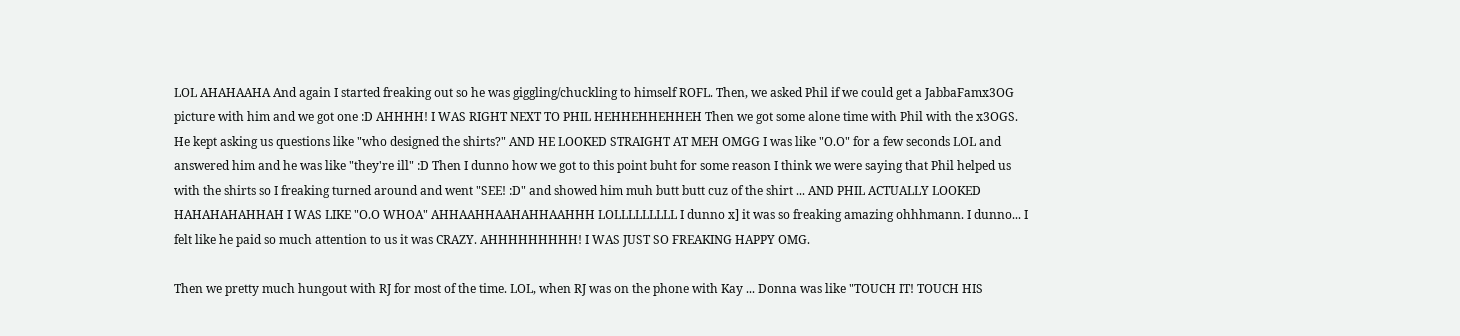LOL AHAHAAHA And again I started freaking out so he was giggling/chuckling to himself ROFL. Then, we asked Phil if we could get a JabbaFamx3OG picture with him and we got one :D AHHHH! I WAS RIGHT NEXT TO PHIL HEHHEHHEHHEH Then we got some alone time with Phil with the x3OGS. He kept asking us questions like "who designed the shirts?" AND HE LOOKED STRAIGHT AT MEH OMGG I was like "O.O" for a few seconds LOL and answered him and he was like "they're ill" :D Then I dunno how we got to this point buht for some reason I think we were saying that Phil helped us with the shirts so I freaking turned around and went "SEE! :D" and showed him muh butt butt cuz of the shirt ... AND PHIL ACTUALLY LOOKED HAHAHAHAHHAH I WAS LIKE "O.O WHOA" AHHAAHHAAHAHHAAHHH LOLLLLLLLLL I dunno x] it was so freaking amazing ohhhmann. I dunno... I felt like he paid so much attention to us it was CRAZY. AHHHHHHHHH! I WAS JUST SO FREAKING HAPPY OMG.

Then we pretty much hungout with RJ for most of the time. LOL, when RJ was on the phone with Kay ... Donna was like "TOUCH IT! TOUCH HIS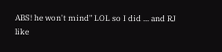ABS! he won't mind" LOL so I did ... and RJ like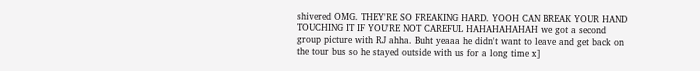shivered OMG. THEY'RE SO FREAKING HARD. YOOH CAN BREAK YOUR HAND TOUCHING IT IF YOU'RE NOT CAREFUL HAHAHAHAHAH we got a second group picture with RJ ahha. Buht yeaaa he didn't want to leave and get back on the tour bus so he stayed outside with us for a long time x]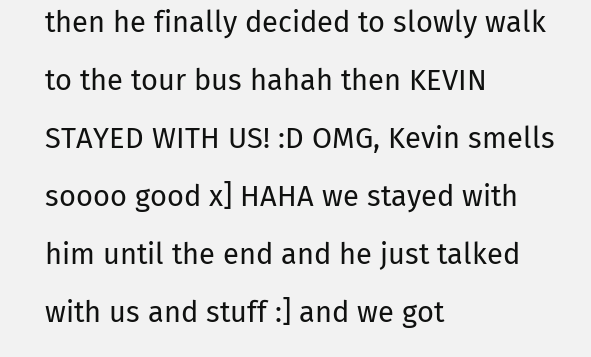then he finally decided to slowly walk to the tour bus hahah then KEVIN STAYED WITH US! :D OMG, Kevin smells soooo good x] HAHA we stayed with him until the end and he just talked with us and stuff :] and we got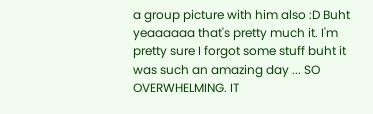a group picture with him also :D Buht yeaaaaaa that's pretty much it. I'm pretty sure I forgot some stuff buht it was such an amazing day ... SO OVERWHELMING. IT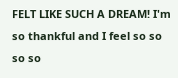FELT LIKE SUCH A DREAM! I'm so thankful and I feel so so so so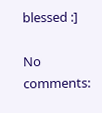blessed :]

No comments: